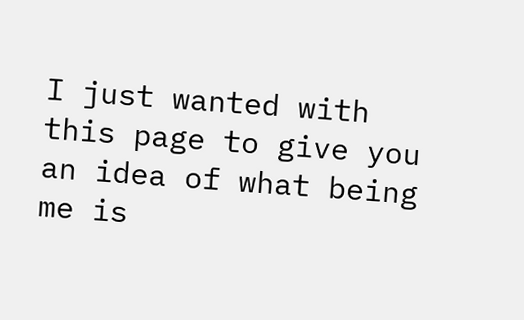I just wanted with this page to give you an idea of what being me is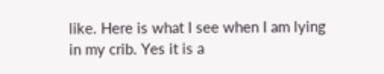like. Here is what I see when I am lying in my crib. Yes it is a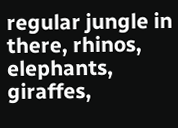regular jungle in there, rhinos, elephants, giraffes,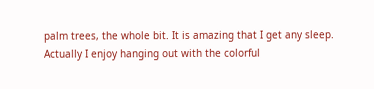palm trees, the whole bit. It is amazing that I get any sleep. Actually I enjoy hanging out with the colorful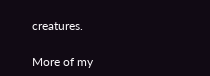creatures.

More of my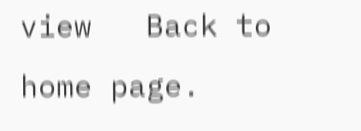view   Back to home page.